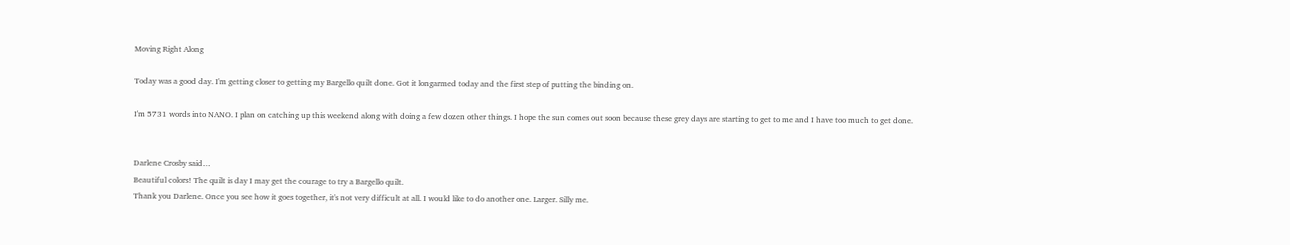Moving Right Along

Today was a good day. I'm getting closer to getting my Bargello quilt done. Got it longarmed today and the first step of putting the binding on.

I'm 5731 words into NANO. I plan on catching up this weekend along with doing a few dozen other things. I hope the sun comes out soon because these grey days are starting to get to me and I have too much to get done.


Darlene Crosby said…
Beautiful colors! The quilt is day I may get the courage to try a Bargello quilt.
Thank you Darlene. Once you see how it goes together, it's not very difficult at all. I would like to do another one. Larger. Silly me.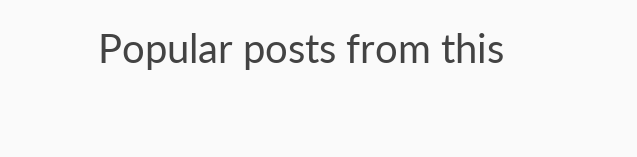Popular posts from this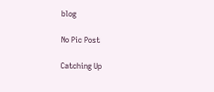blog

No Pic Post

Catching Up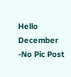Hello December -No Pic Post